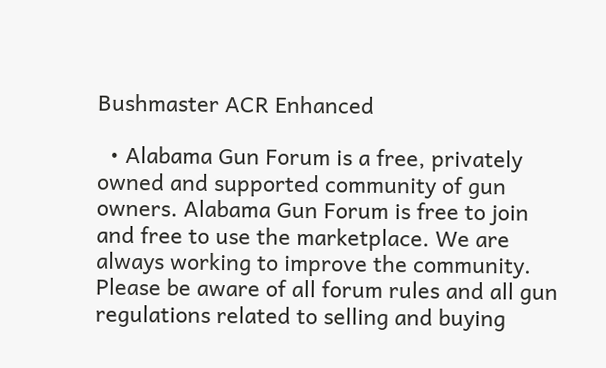Bushmaster ACR Enhanced

  • Alabama Gun Forum is a free, privately owned and supported community of gun owners. Alabama Gun Forum is free to join and free to use the marketplace. We are always working to improve the community. Please be aware of all forum rules and all gun regulations related to selling and buying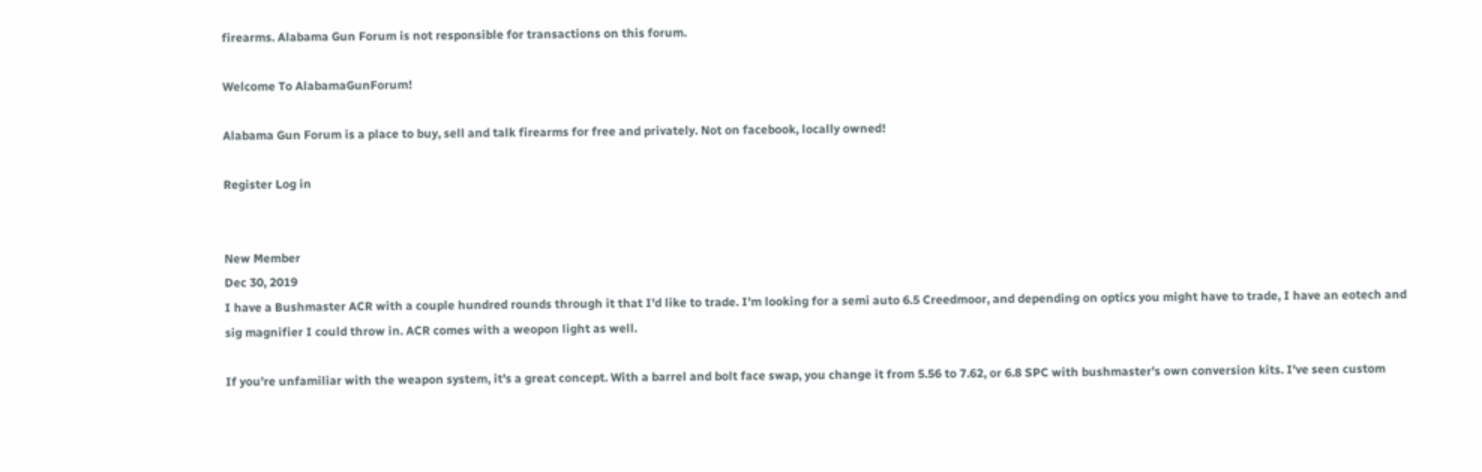firearms. Alabama Gun Forum is not responsible for transactions on this forum.

Welcome To AlabamaGunForum!

Alabama Gun Forum is a place to buy, sell and talk firearms for free and privately. Not on facebook, locally owned!

Register Log in


New Member
Dec 30, 2019
I have a Bushmaster ACR with a couple hundred rounds through it that I'd like to trade. I'm looking for a semi auto 6.5 Creedmoor, and depending on optics you might have to trade, I have an eotech and sig magnifier I could throw in. ACR comes with a weopon light as well.

If you're unfamiliar with the weapon system, it's a great concept. With a barrel and bolt face swap, you change it from 5.56 to 7.62, or 6.8 SPC with bushmaster's own conversion kits. I've seen custom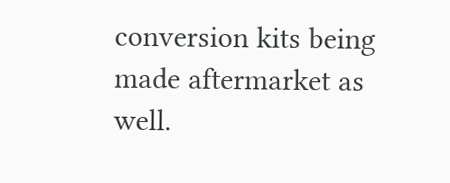conversion kits being made aftermarket as well.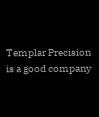Templar Precision is a good company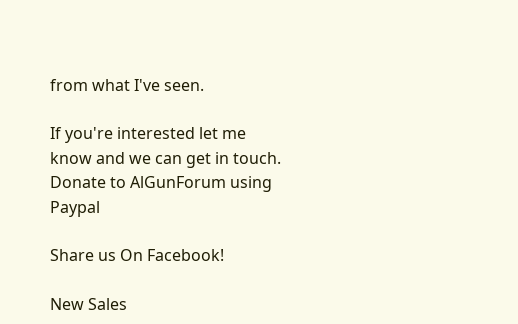from what I've seen.

If you're interested let me know and we can get in touch.
Donate to AlGunForum using Paypal

Share us On Facebook!

New Sales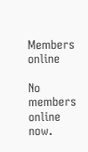Members online

No members online now.